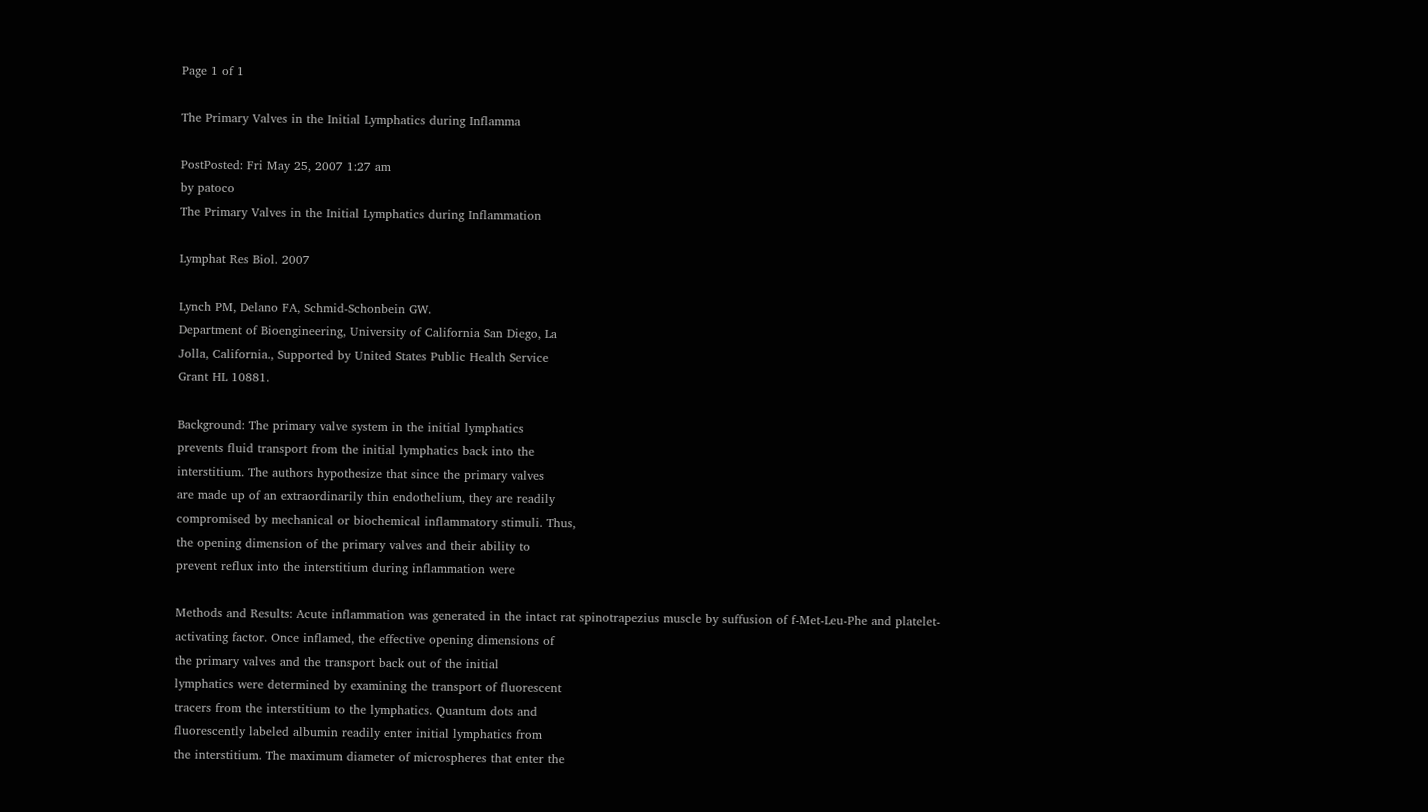Page 1 of 1

The Primary Valves in the Initial Lymphatics during Inflamma

PostPosted: Fri May 25, 2007 1:27 am
by patoco
The Primary Valves in the Initial Lymphatics during Inflammation

Lymphat Res Biol. 2007

Lynch PM, Delano FA, Schmid-Schonbein GW.
Department of Bioengineering, University of California San Diego, La
Jolla, California., Supported by United States Public Health Service
Grant HL 10881.

Background: The primary valve system in the initial lymphatics
prevents fluid transport from the initial lymphatics back into the
interstitium. The authors hypothesize that since the primary valves
are made up of an extraordinarily thin endothelium, they are readily
compromised by mechanical or biochemical inflammatory stimuli. Thus,
the opening dimension of the primary valves and their ability to
prevent reflux into the interstitium during inflammation were

Methods and Results: Acute inflammation was generated in the intact rat spinotrapezius muscle by suffusion of f-Met-Leu-Phe and platelet-
activating factor. Once inflamed, the effective opening dimensions of
the primary valves and the transport back out of the initial
lymphatics were determined by examining the transport of fluorescent
tracers from the interstitium to the lymphatics. Quantum dots and
fluorescently labeled albumin readily enter initial lymphatics from
the interstitium. The maximum diameter of microspheres that enter the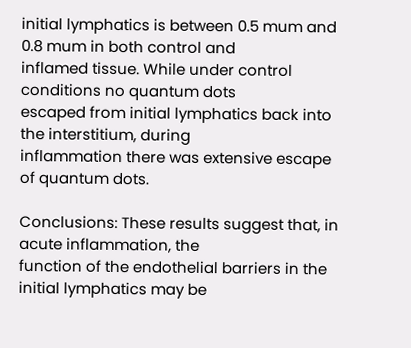initial lymphatics is between 0.5 mum and 0.8 mum in both control and
inflamed tissue. While under control conditions no quantum dots
escaped from initial lymphatics back into the interstitium, during
inflammation there was extensive escape of quantum dots.

Conclusions: These results suggest that, in acute inflammation, the
function of the endothelial barriers in the initial lymphatics may be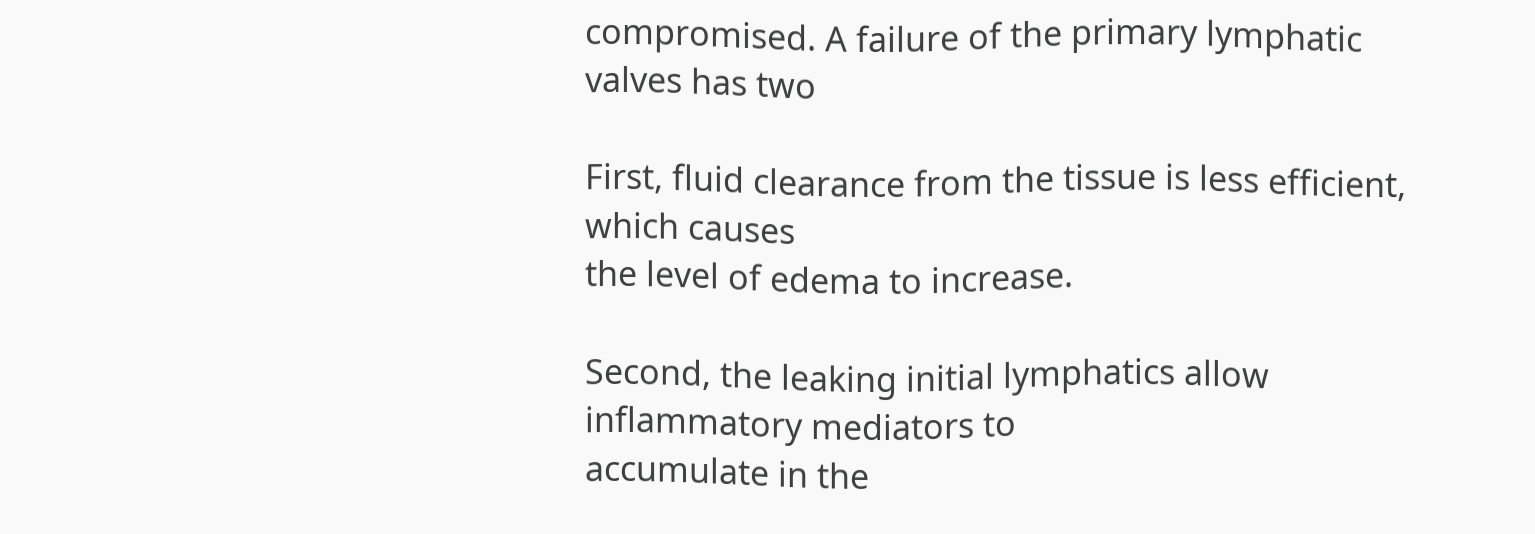compromised. A failure of the primary lymphatic valves has two

First, fluid clearance from the tissue is less efficient, which causes
the level of edema to increase.

Second, the leaking initial lymphatics allow inflammatory mediators to
accumulate in the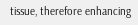tissue, therefore enhancing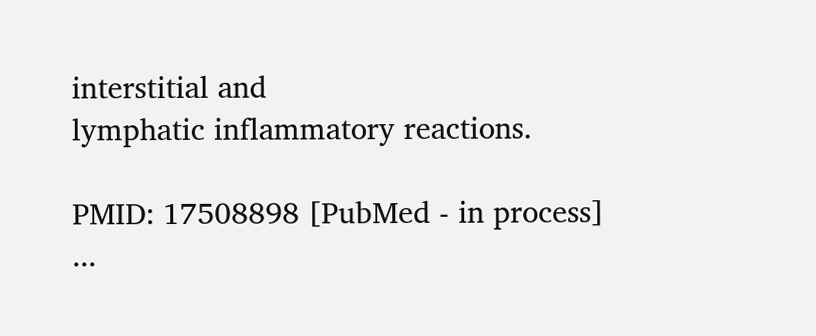interstitial and
lymphatic inflammatory reactions.

PMID: 17508898 [PubMed - in process] ...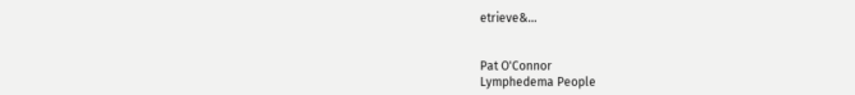etrieve&...


Pat O'Connor
Lymphedema People